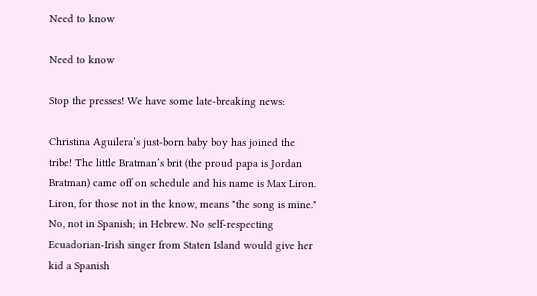Need to know

Need to know

Stop the presses! We have some late-breaking news:

Christina Aguilera’s just-born baby boy has joined the tribe! The little Bratman’s brit (the proud papa is Jordan Bratman) came off on schedule and his name is Max Liron. Liron, for those not in the know, means "the song is mine." No, not in Spanish; in Hebrew. No self-respecting Ecuadorian-Irish singer from Staten Island would give her kid a Spanish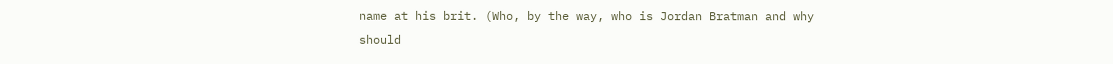name at his brit. (Who, by the way, who is Jordan Bratman and why should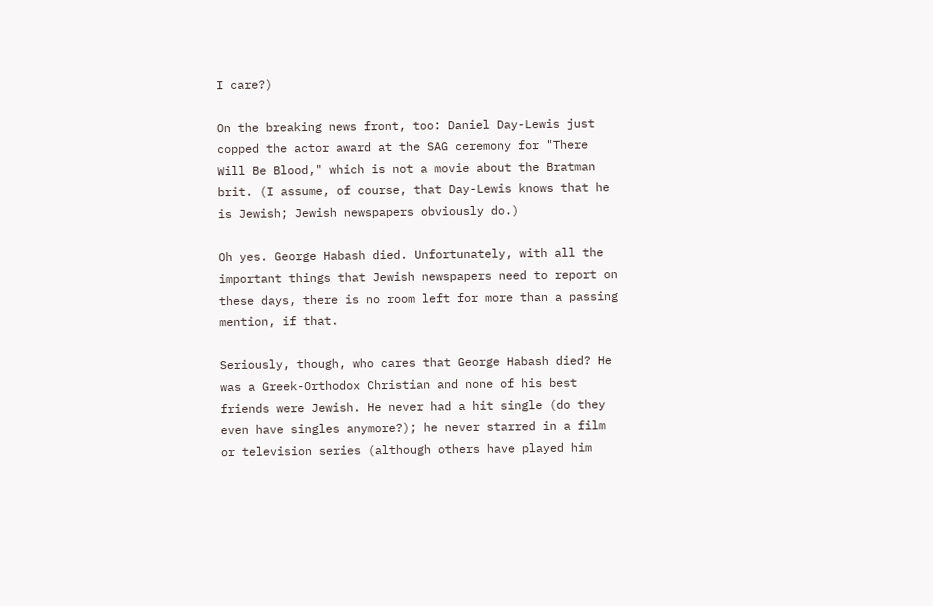I care?)

On the breaking news front, too: Daniel Day-Lewis just copped the actor award at the SAG ceremony for "There Will Be Blood," which is not a movie about the Bratman brit. (I assume, of course, that Day-Lewis knows that he is Jewish; Jewish newspapers obviously do.)

Oh yes. George Habash died. Unfortunately, with all the important things that Jewish newspapers need to report on these days, there is no room left for more than a passing mention, if that.

Seriously, though, who cares that George Habash died? He was a Greek-Orthodox Christian and none of his best friends were Jewish. He never had a hit single (do they even have singles anymore?); he never starred in a film or television series (although others have played him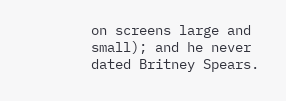on screens large and small); and he never dated Britney Spears.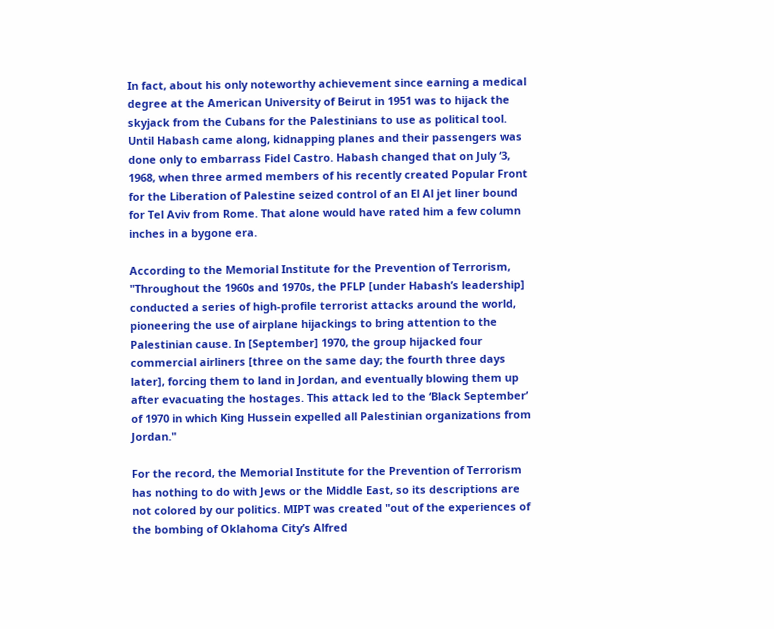In fact, about his only noteworthy achievement since earning a medical degree at the American University of Beirut in 1951 was to hijack the skyjack from the Cubans for the Palestinians to use as political tool. Until Habash came along, kidnapping planes and their passengers was done only to embarrass Fidel Castro. Habash changed that on July ‘3, 1968, when three armed members of his recently created Popular Front for the Liberation of Palestine seized control of an El Al jet liner bound for Tel Aviv from Rome. That alone would have rated him a few column inches in a bygone era.

According to the Memorial Institute for the Prevention of Terrorism, "Throughout the 1960s and 1970s, the PFLP [under Habash’s leadership] conducted a series of high-profile terrorist attacks around the world, pioneering the use of airplane hijackings to bring attention to the Palestinian cause. In [September] 1970, the group hijacked four commercial airliners [three on the same day; the fourth three days later], forcing them to land in Jordan, and eventually blowing them up after evacuating the hostages. This attack led to the ‘Black September’ of 1970 in which King Hussein expelled all Palestinian organizations from Jordan."

For the record, the Memorial Institute for the Prevention of Terrorism has nothing to do with Jews or the Middle East, so its descriptions are not colored by our politics. MIPT was created "out of the experiences of the bombing of Oklahoma City’s Alfred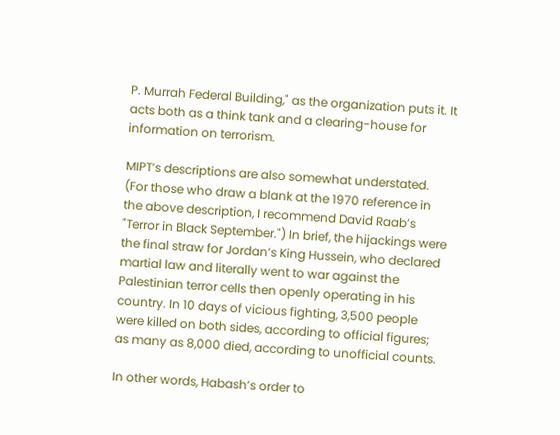P. Murrah Federal Building," as the organization puts it. It acts both as a think tank and a clearing-house for information on terrorism.

MIPT’s descriptions are also somewhat understated. (For those who draw a blank at the 1970 reference in the above description, I recommend David Raab’s "Terror in Black September.") In brief, the hijackings were the final straw for Jordan’s King Hussein, who declared martial law and literally went to war against the Palestinian terror cells then openly operating in his country. In 10 days of vicious fighting, 3,500 people were killed on both sides, according to official figures; as many as 8,000 died, according to unofficial counts.

In other words, Habash’s order to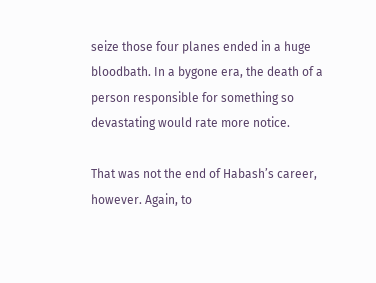seize those four planes ended in a huge bloodbath. In a bygone era, the death of a person responsible for something so devastating would rate more notice.

That was not the end of Habash’s career, however. Again, to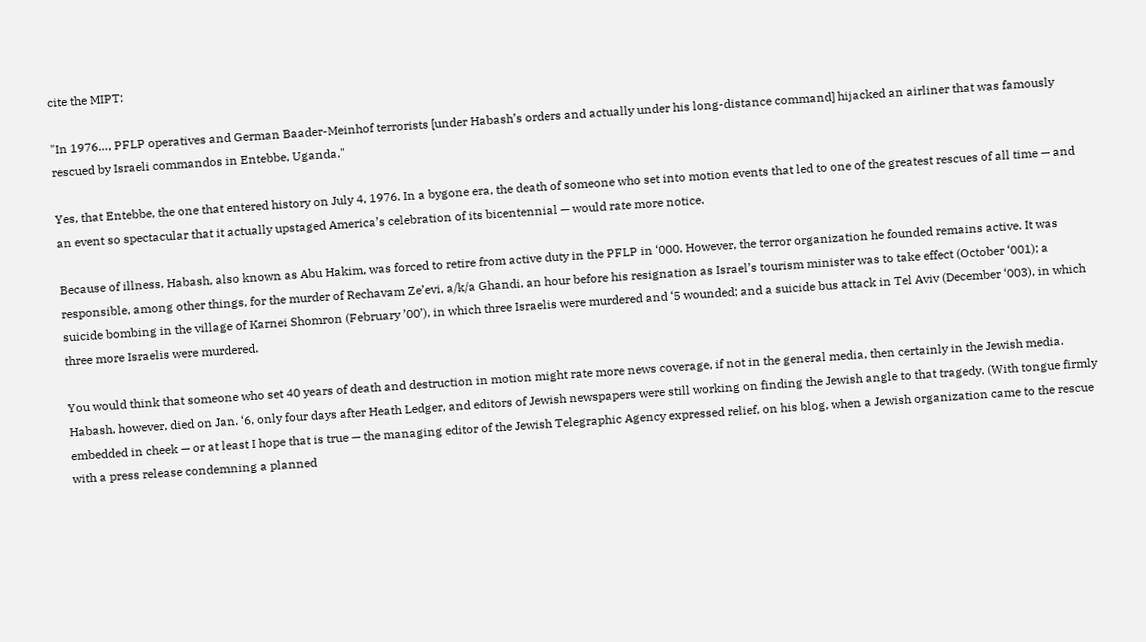cite the MIPT:

"In 1976…, PFLP operatives and German Baader-Meinhof terrorists [under Habash’s orders and actually under his long-distance command] hijacked an airliner that was famously rescued by Israeli commandos in Entebbe, Uganda."

Yes, that Entebbe, the one that entered history on July 4, 1976. In a bygone era, the death of someone who set into motion events that led to one of the greatest rescues of all time — and an event so spectacular that it actually upstaged America’s celebration of its bicentennial — would rate more notice.

Because of illness, Habash, also known as Abu Hakim, was forced to retire from active duty in the PFLP in ‘000. However, the terror organization he founded remains active. It was responsible, among other things, for the murder of Rechavam Ze’evi, a/k/a Ghandi, an hour before his resignation as Israel’s tourism minister was to take effect (October ‘001); a suicide bombing in the village of Karnei Shomron (February ’00’), in which three Israelis were murdered and ‘5 wounded; and a suicide bus attack in Tel Aviv (December ‘003), in which three more Israelis were murdered.

You would think that someone who set 40 years of death and destruction in motion might rate more news coverage, if not in the general media, then certainly in the Jewish media. Habash, however, died on Jan. ‘6, only four days after Heath Ledger, and editors of Jewish newspapers were still working on finding the Jewish angle to that tragedy. (With tongue firmly embedded in cheek — or at least I hope that is true — the managing editor of the Jewish Telegraphic Agency expressed relief, on his blog, when a Jewish organization came to the rescue with a press release condemning a planned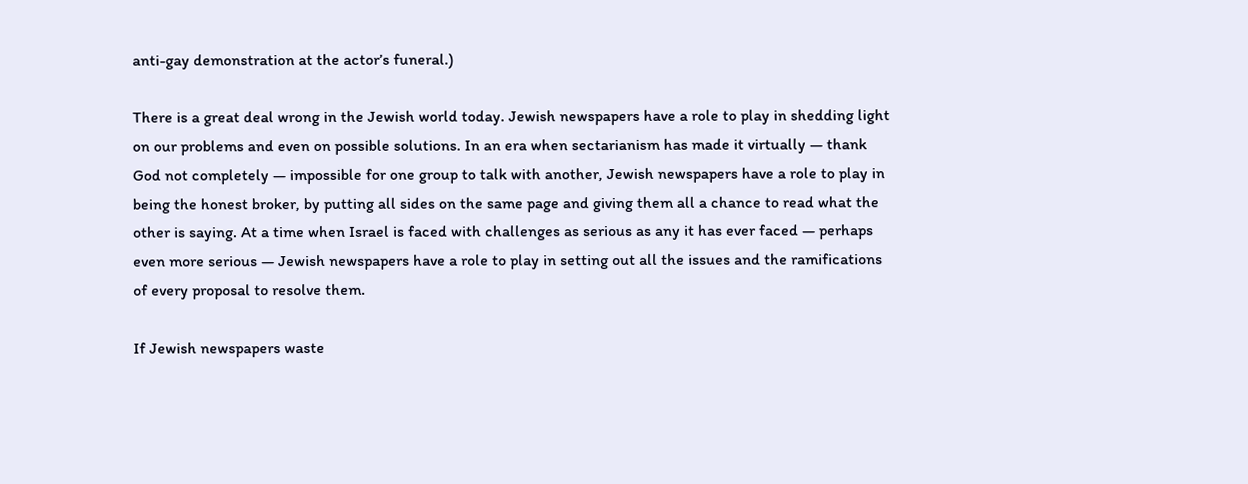anti-gay demonstration at the actor’s funeral.)

There is a great deal wrong in the Jewish world today. Jewish newspapers have a role to play in shedding light on our problems and even on possible solutions. In an era when sectarianism has made it virtually — thank God not completely — impossible for one group to talk with another, Jewish newspapers have a role to play in being the honest broker, by putting all sides on the same page and giving them all a chance to read what the other is saying. At a time when Israel is faced with challenges as serious as any it has ever faced — perhaps even more serious — Jewish newspapers have a role to play in setting out all the issues and the ramifications of every proposal to resolve them.

If Jewish newspapers waste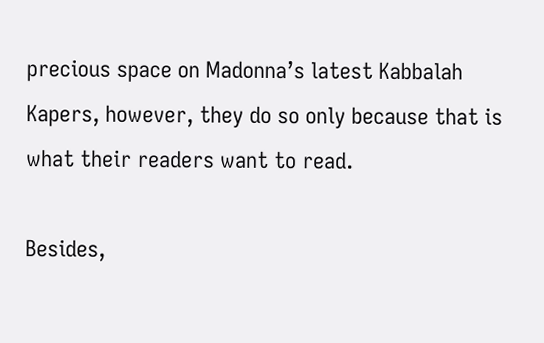precious space on Madonna’s latest Kabbalah Kapers, however, they do so only because that is what their readers want to read.

Besides,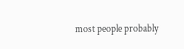most people probably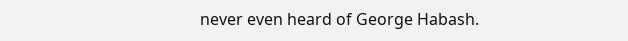never even heard of George Habash.